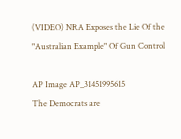(VIDEO) NRA Exposes the Lie Of the "Australian Example" Of Gun Control

AP Image AP_31451995615
The Democrats are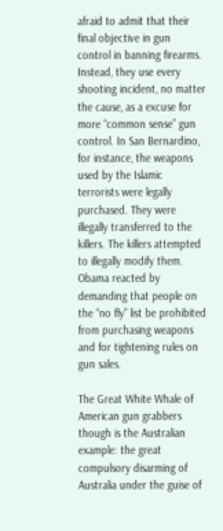afraid to admit that their final objective in gun control in banning firearms. Instead, they use every shooting incident, no matter the cause, as a excuse for more “common sense” gun control. In San Bernardino, for instance, the weapons used by the Islamic terrorists were legally purchased. They were illegally transferred to the killers. The killers attempted to illegally modify them. Obama reacted by demanding that people on the “no fly” list be prohibited from purchasing weapons and for tightening rules on gun sales.

The Great White Whale of American gun grabbers though is the Australian example: the great compulsory disarming of Australia under the guise of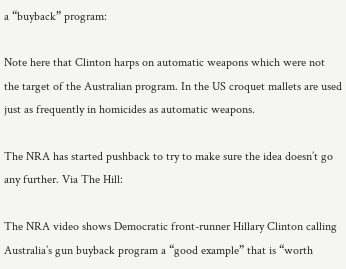a “buyback” program:

Note here that Clinton harps on automatic weapons which were not the target of the Australian program. In the US croquet mallets are used just as frequently in homicides as automatic weapons.

The NRA has started pushback to try to make sure the idea doesn’t go any further. Via The Hill:

The NRA video shows Democratic front-runner Hillary Clinton calling Australia’s gun buyback program a “good example” that is “worth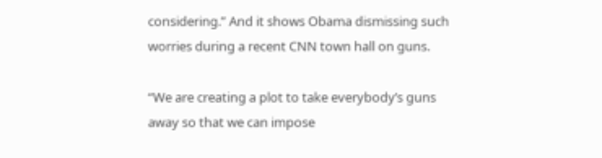considering.” And it shows Obama dismissing such worries during a recent CNN town hall on guns.

“We are creating a plot to take everybody’s guns away so that we can impose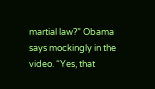martial law?” Obama says mockingly in the video. “Yes, that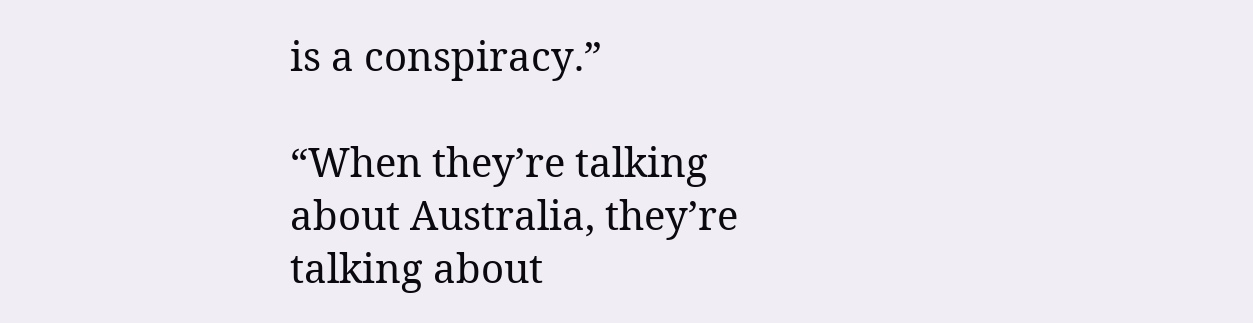is a conspiracy.”

“When they’re talking about Australia, they’re talking about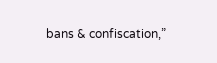bans & confiscation,”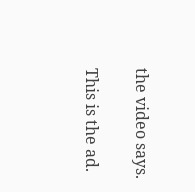the video says.

This is the ad.